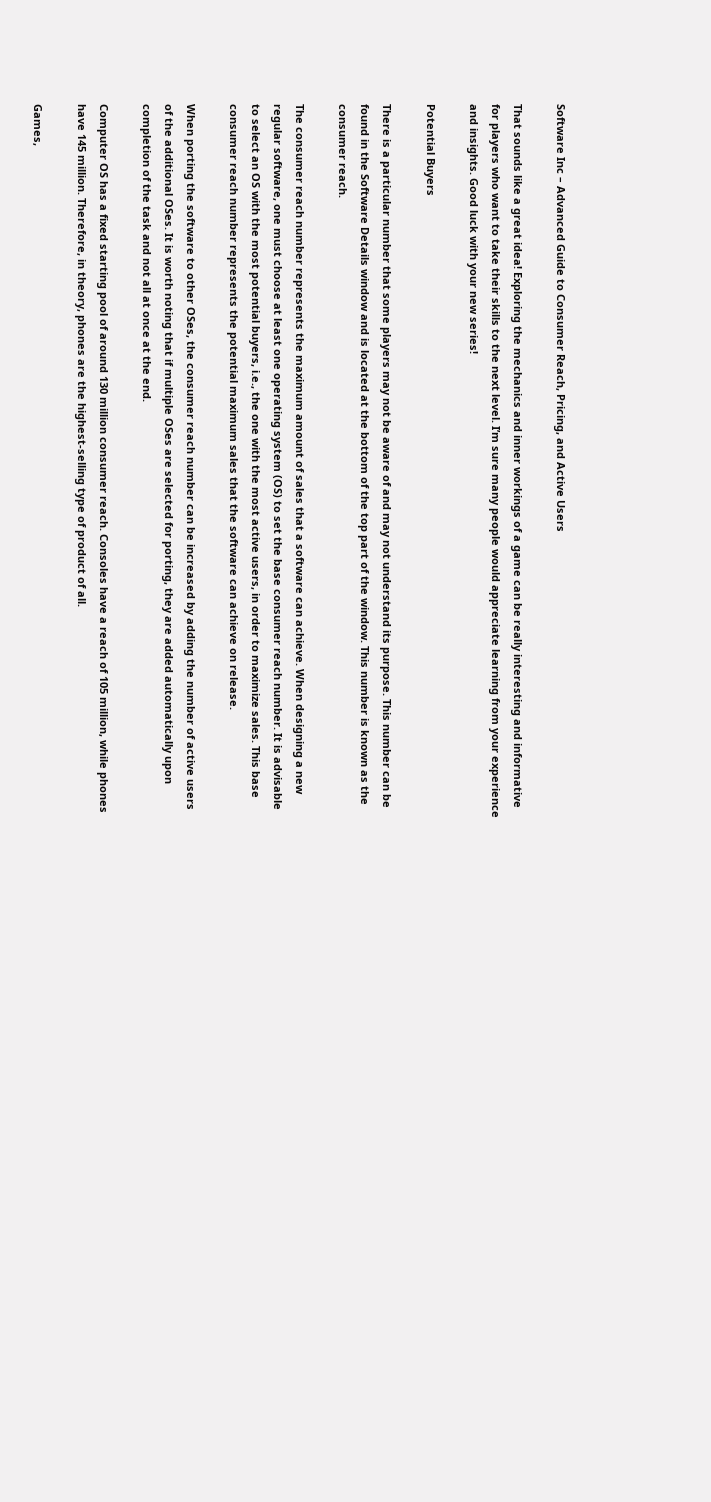Software Inc – Advanced Guide to Consumer Reach, Pricing, and Active Users

That sounds like a great idea! Exploring the mechanics and inner workings of a game can be really interesting and informative for players who want to take their skills to the next level. I’m sure many people would appreciate learning from your experience and insights. Good luck with your new series!

Potential Buyers

There is a particular number that some players may not be aware of and may not understand its purpose. This number can be found in the Software Details window and is located at the bottom of the top part of the window. This number is known as the consumer reach.

The consumer reach number represents the maximum amount of sales that a software can achieve. When designing a new regular software, one must choose at least one operating system (OS) to set the base consumer reach number. It is advisable to select an OS with the most potential buyers, i.e., the one with the most active users, in order to maximize sales. This base consumer reach number represents the potential maximum sales that the software can achieve on release.

When porting the software to other OSes, the consumer reach number can be increased by adding the number of active users of the additional OSes. It is worth noting that if multiple OSes are selected for porting, they are added automatically upon completion of the task and not all at once at the end.

Computer OS has a fixed starting pool of around 130 million consumer reach. Consoles have a reach of 105 million, while phones have 145 million. Therefore, in theory, phones are the highest-selling type of product of all.

Games,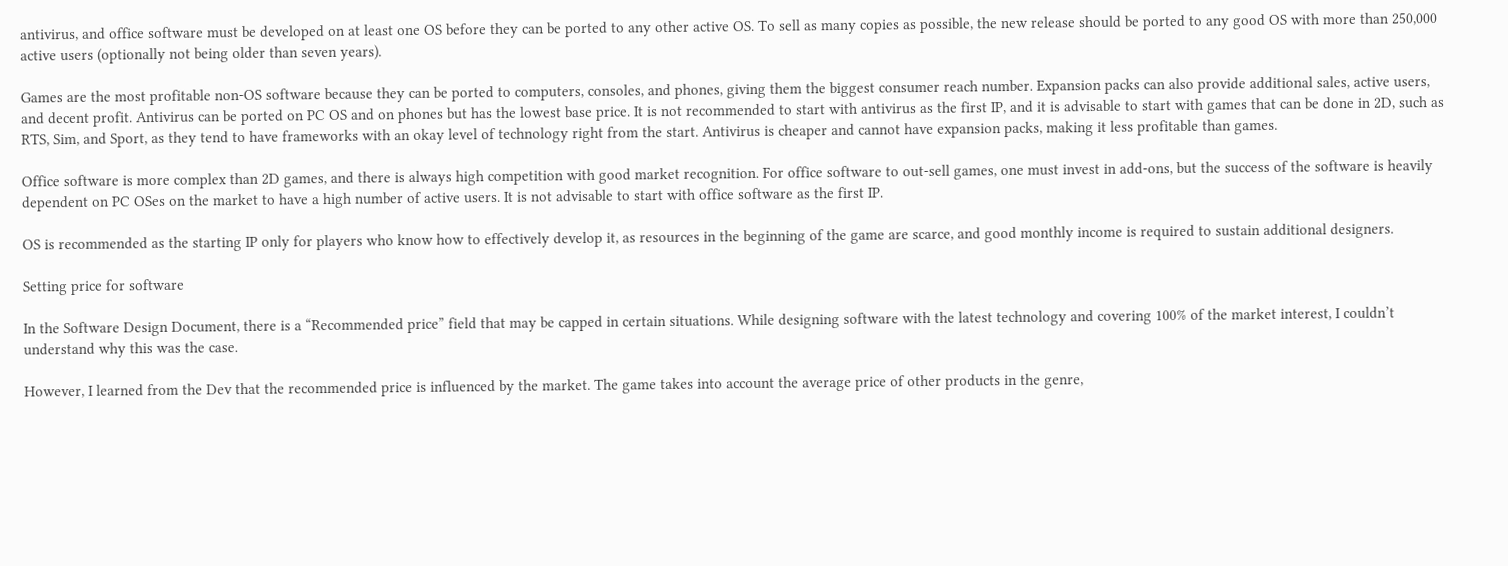antivirus, and office software must be developed on at least one OS before they can be ported to any other active OS. To sell as many copies as possible, the new release should be ported to any good OS with more than 250,000 active users (optionally not being older than seven years).

Games are the most profitable non-OS software because they can be ported to computers, consoles, and phones, giving them the biggest consumer reach number. Expansion packs can also provide additional sales, active users, and decent profit. Antivirus can be ported on PC OS and on phones but has the lowest base price. It is not recommended to start with antivirus as the first IP, and it is advisable to start with games that can be done in 2D, such as RTS, Sim, and Sport, as they tend to have frameworks with an okay level of technology right from the start. Antivirus is cheaper and cannot have expansion packs, making it less profitable than games.

Office software is more complex than 2D games, and there is always high competition with good market recognition. For office software to out-sell games, one must invest in add-ons, but the success of the software is heavily dependent on PC OSes on the market to have a high number of active users. It is not advisable to start with office software as the first IP.

OS is recommended as the starting IP only for players who know how to effectively develop it, as resources in the beginning of the game are scarce, and good monthly income is required to sustain additional designers.

Setting price for software

In the Software Design Document, there is a “Recommended price” field that may be capped in certain situations. While designing software with the latest technology and covering 100% of the market interest, I couldn’t understand why this was the case.

However, I learned from the Dev that the recommended price is influenced by the market. The game takes into account the average price of other products in the genre,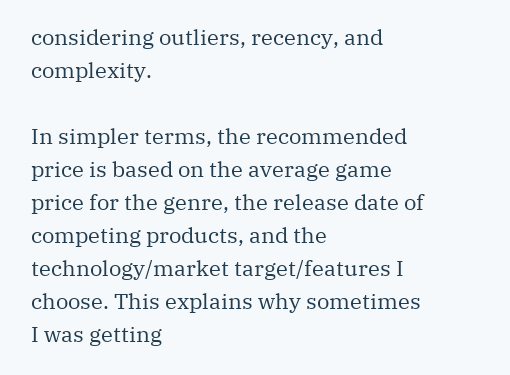considering outliers, recency, and complexity.

In simpler terms, the recommended price is based on the average game price for the genre, the release date of competing products, and the technology/market target/features I choose. This explains why sometimes I was getting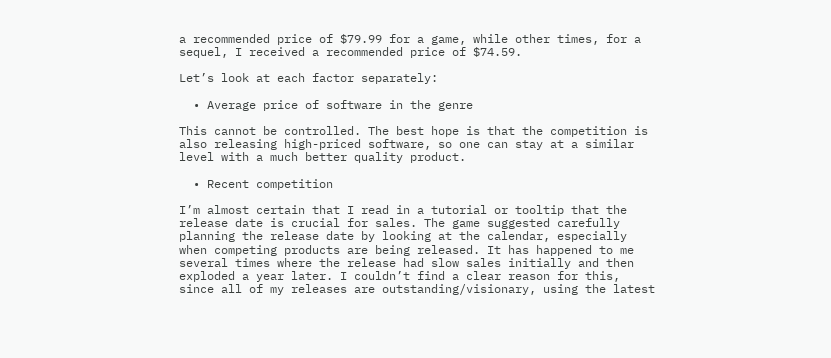a recommended price of $79.99 for a game, while other times, for a sequel, I received a recommended price of $74.59.

Let’s look at each factor separately:

  • Average price of software in the genre

This cannot be controlled. The best hope is that the competition is also releasing high-priced software, so one can stay at a similar level with a much better quality product.

  • Recent competition

I’m almost certain that I read in a tutorial or tooltip that the release date is crucial for sales. The game suggested carefully planning the release date by looking at the calendar, especially when competing products are being released. It has happened to me several times where the release had slow sales initially and then exploded a year later. I couldn’t find a clear reason for this, since all of my releases are outstanding/visionary, using the latest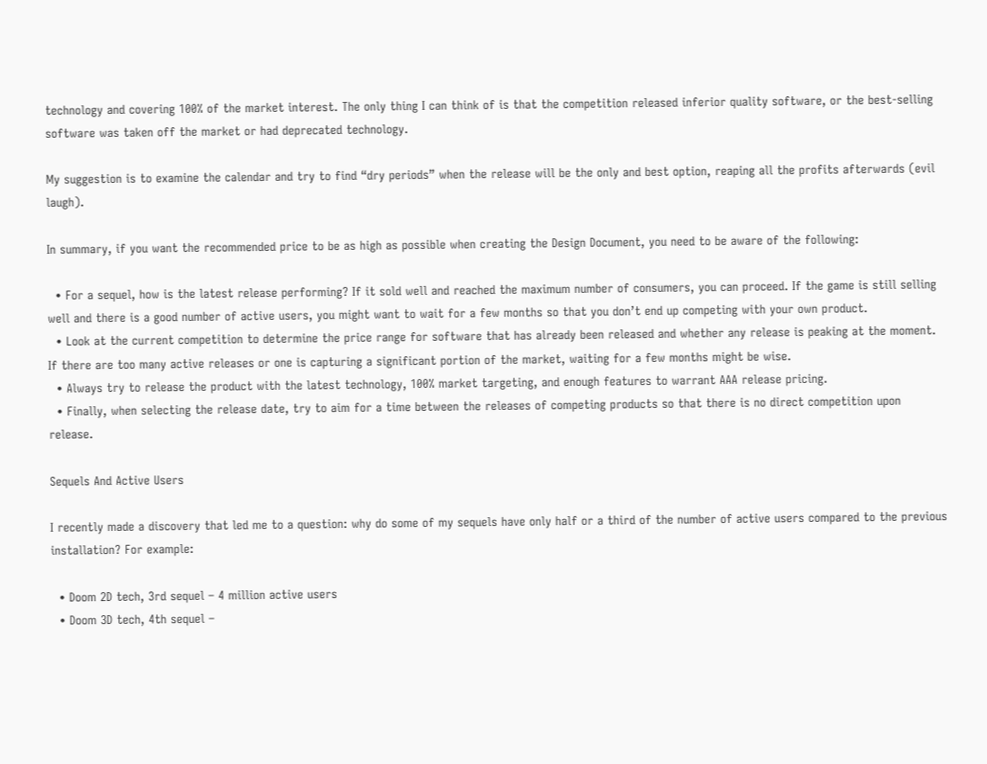technology and covering 100% of the market interest. The only thing I can think of is that the competition released inferior quality software, or the best-selling software was taken off the market or had deprecated technology.

My suggestion is to examine the calendar and try to find “dry periods” when the release will be the only and best option, reaping all the profits afterwards (evil laugh).

In summary, if you want the recommended price to be as high as possible when creating the Design Document, you need to be aware of the following:

  • For a sequel, how is the latest release performing? If it sold well and reached the maximum number of consumers, you can proceed. If the game is still selling well and there is a good number of active users, you might want to wait for a few months so that you don’t end up competing with your own product.
  • Look at the current competition to determine the price range for software that has already been released and whether any release is peaking at the moment. If there are too many active releases or one is capturing a significant portion of the market, waiting for a few months might be wise.
  • Always try to release the product with the latest technology, 100% market targeting, and enough features to warrant AAA release pricing.
  • Finally, when selecting the release date, try to aim for a time between the releases of competing products so that there is no direct competition upon release.

Sequels And Active Users

I recently made a discovery that led me to a question: why do some of my sequels have only half or a third of the number of active users compared to the previous installation? For example:

  • Doom 2D tech, 3rd sequel – 4 million active users
  • Doom 3D tech, 4th sequel –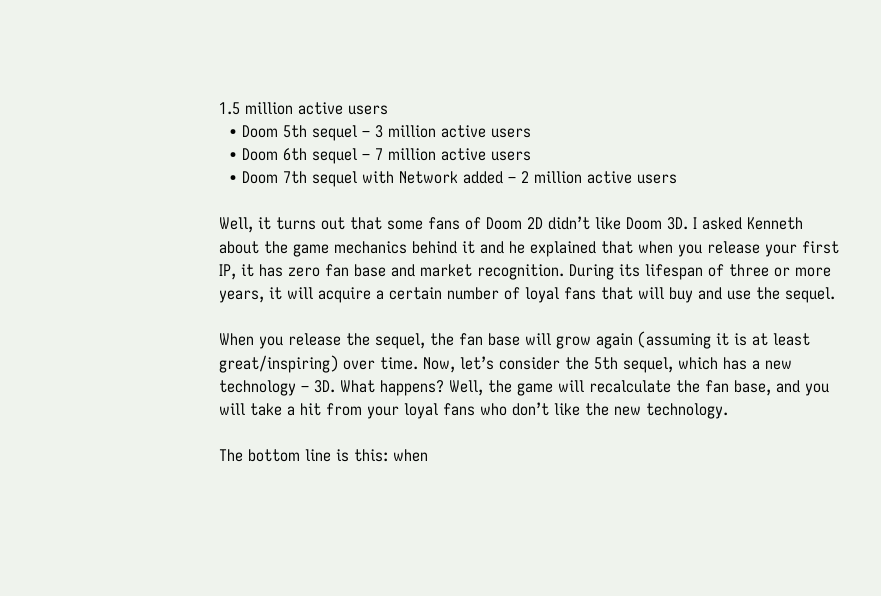1.5 million active users
  • Doom 5th sequel – 3 million active users
  • Doom 6th sequel – 7 million active users
  • Doom 7th sequel with Network added – 2 million active users

Well, it turns out that some fans of Doom 2D didn’t like Doom 3D. I asked Kenneth about the game mechanics behind it and he explained that when you release your first IP, it has zero fan base and market recognition. During its lifespan of three or more years, it will acquire a certain number of loyal fans that will buy and use the sequel.

When you release the sequel, the fan base will grow again (assuming it is at least great/inspiring) over time. Now, let’s consider the 5th sequel, which has a new technology – 3D. What happens? Well, the game will recalculate the fan base, and you will take a hit from your loyal fans who don’t like the new technology.

The bottom line is this: when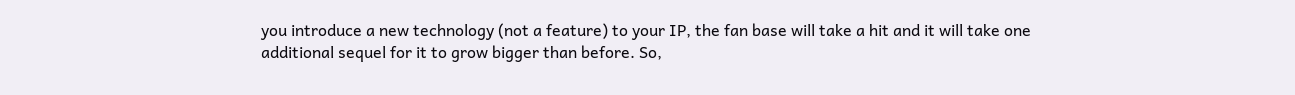you introduce a new technology (not a feature) to your IP, the fan base will take a hit and it will take one additional sequel for it to grow bigger than before. So,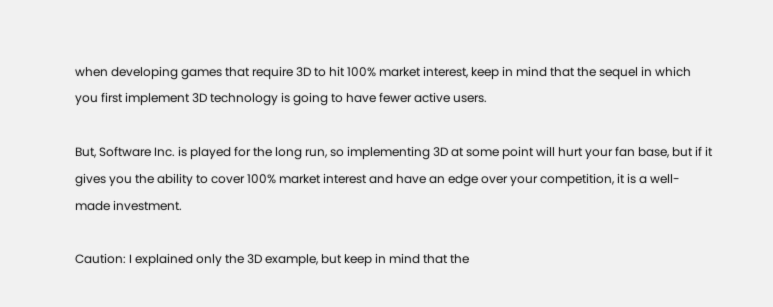when developing games that require 3D to hit 100% market interest, keep in mind that the sequel in which you first implement 3D technology is going to have fewer active users.

But, Software Inc. is played for the long run, so implementing 3D at some point will hurt your fan base, but if it gives you the ability to cover 100% market interest and have an edge over your competition, it is a well-made investment.

Caution: I explained only the 3D example, but keep in mind that the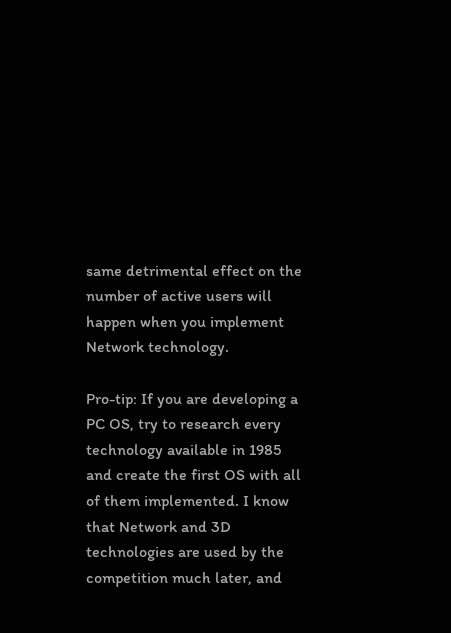same detrimental effect on the number of active users will happen when you implement Network technology.

Pro-tip: If you are developing a PC OS, try to research every technology available in 1985 and create the first OS with all of them implemented. I know that Network and 3D technologies are used by the competition much later, and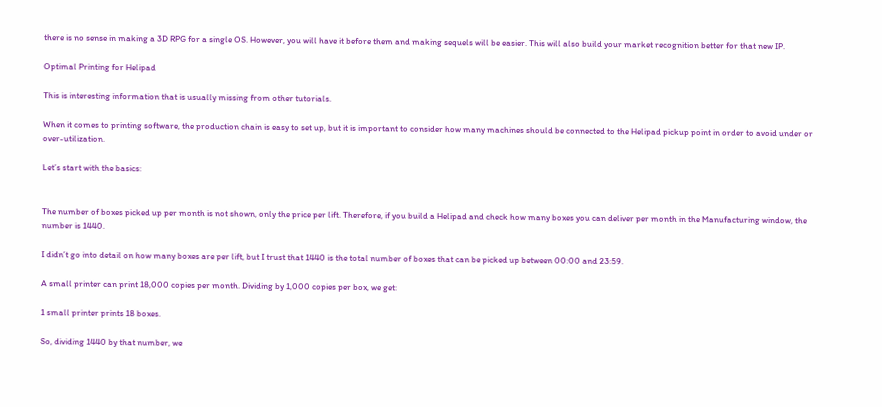there is no sense in making a 3D RPG for a single OS. However, you will have it before them and making sequels will be easier. This will also build your market recognition better for that new IP.

Optimal Printing for Helipad

This is interesting information that is usually missing from other tutorials.

When it comes to printing software, the production chain is easy to set up, but it is important to consider how many machines should be connected to the Helipad pickup point in order to avoid under or over-utilization.

Let’s start with the basics:


The number of boxes picked up per month is not shown, only the price per lift. Therefore, if you build a Helipad and check how many boxes you can deliver per month in the Manufacturing window, the number is 1440.

I didn’t go into detail on how many boxes are per lift, but I trust that 1440 is the total number of boxes that can be picked up between 00:00 and 23:59.

A small printer can print 18,000 copies per month. Dividing by 1,000 copies per box, we get:

1 small printer prints 18 boxes.

So, dividing 1440 by that number, we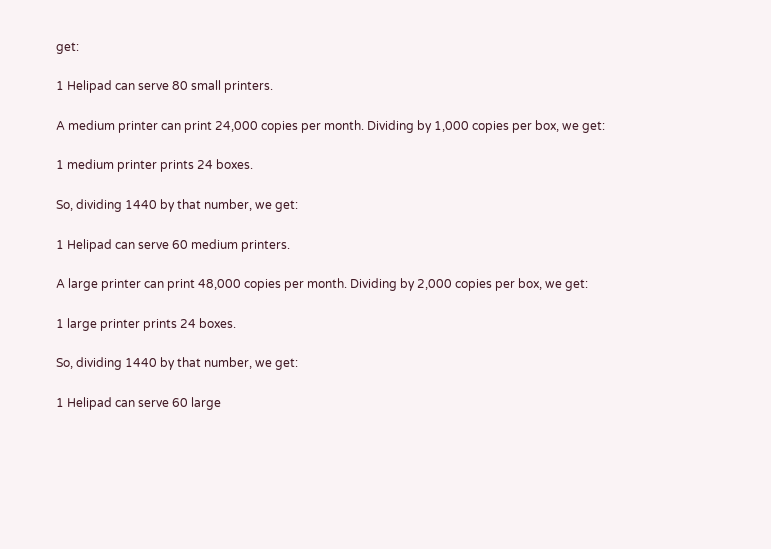get:

1 Helipad can serve 80 small printers.

A medium printer can print 24,000 copies per month. Dividing by 1,000 copies per box, we get:

1 medium printer prints 24 boxes.

So, dividing 1440 by that number, we get:

1 Helipad can serve 60 medium printers.

A large printer can print 48,000 copies per month. Dividing by 2,000 copies per box, we get:

1 large printer prints 24 boxes.

So, dividing 1440 by that number, we get:

1 Helipad can serve 60 large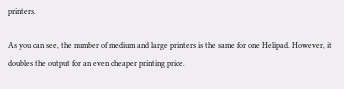printers.

As you can see, the number of medium and large printers is the same for one Helipad. However, it doubles the output for an even cheaper printing price.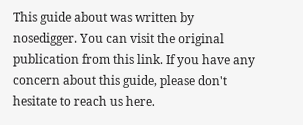This guide about was written by nosedigger. You can visit the original publication from this link. If you have any concern about this guide, please don't hesitate to reach us here.